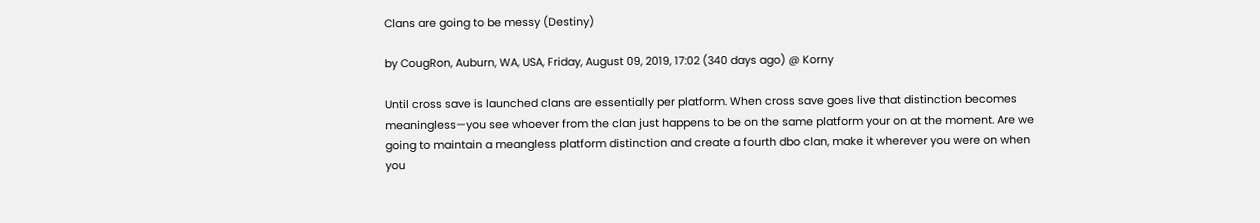Clans are going to be messy (Destiny)

by CougRon, Auburn, WA, USA, Friday, August 09, 2019, 17:02 (340 days ago) @ Korny

Until cross save is launched clans are essentially per platform. When cross save goes live that distinction becomes meaningless—you see whoever from the clan just happens to be on the same platform your on at the moment. Are we going to maintain a meangless platform distinction and create a fourth dbo clan, make it wherever you were on when you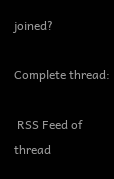joined?

Complete thread:

 RSS Feed of thread